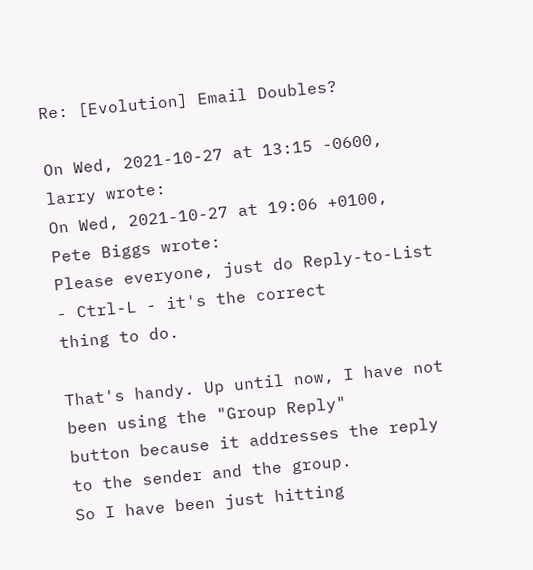Re: [Evolution] Email Doubles?

On Wed, 2021-10-27 at 13:15 -0600, larry wrote:
On Wed, 2021-10-27 at 19:06 +0100, Pete Biggs wrote:
Please everyone, just do Reply-to-List - Ctrl-L - it's the correct
thing to do.

That's handy. Up until now, I have not been using the "Group Reply"
button because it addresses the reply to the sender and the group.
So I have been just hitting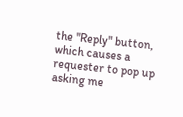the "Reply" button, which causes a
requester to pop up asking me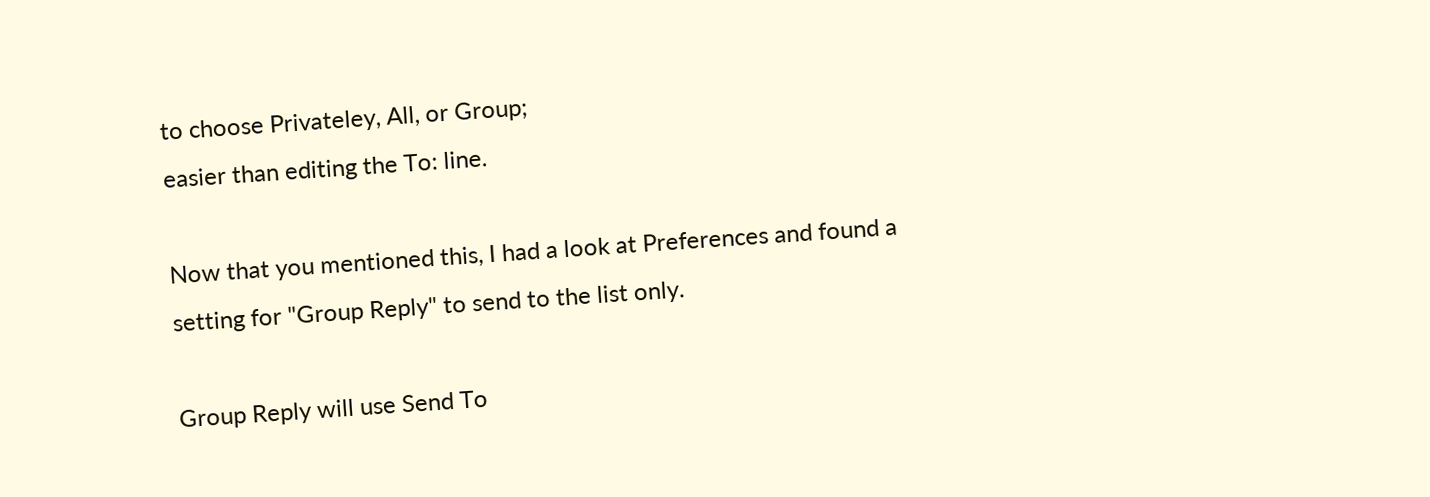to choose Privateley, All, or Group;
easier than editing the To: line.

Now that you mentioned this, I had a look at Preferences and found a
setting for "Group Reply" to send to the list only.

Group Reply will use Send To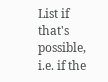List if that's possible, i.e. if the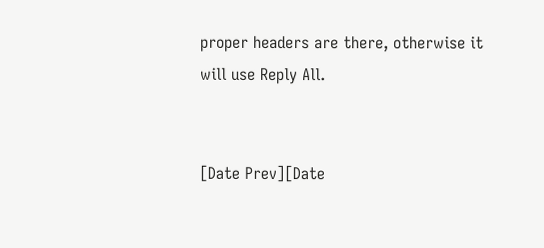proper headers are there, otherwise it will use Reply All.


[Date Prev][Date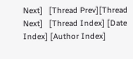Next]   [Thread Prev][Thread Next]   [Thread Index] [Date Index] [Author Index]